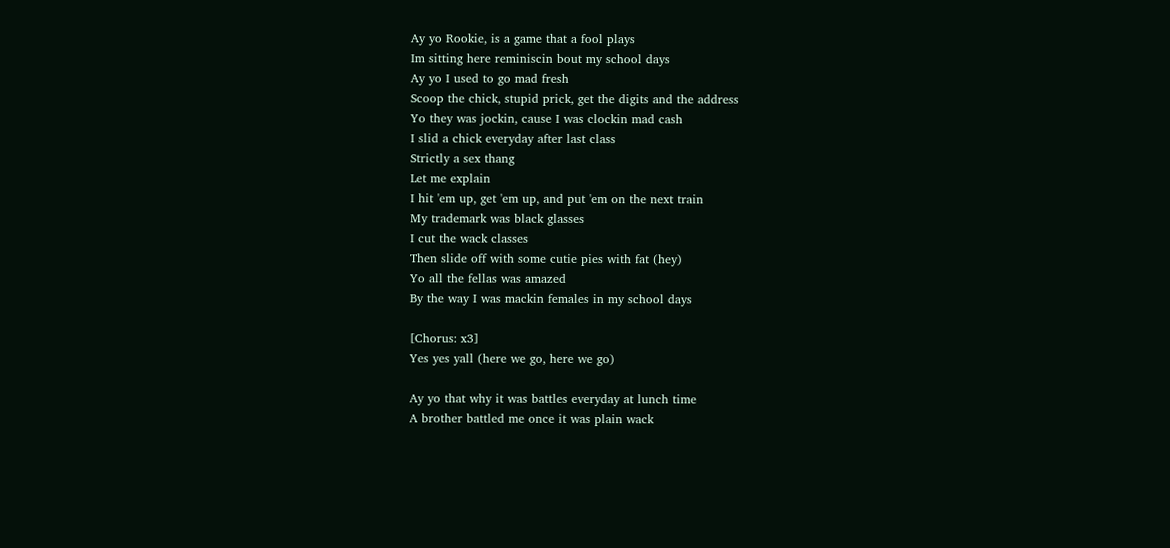Ay yo Rookie, is a game that a fool plays
Im sitting here reminiscin bout my school days
Ay yo I used to go mad fresh
Scoop the chick, stupid prick, get the digits and the address
Yo they was jockin, cause I was clockin mad cash
I slid a chick everyday after last class
Strictly a sex thang
Let me explain
I hit 'em up, get 'em up, and put 'em on the next train
My trademark was black glasses
I cut the wack classes
Then slide off with some cutie pies with fat (hey)
Yo all the fellas was amazed
By the way I was mackin females in my school days

[Chorus: x3]
Yes yes yall (here we go, here we go)

Ay yo that why it was battles everyday at lunch time
A brother battled me once it was plain wack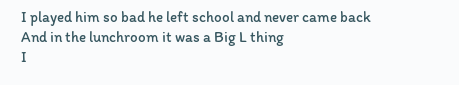I played him so bad he left school and never came back
And in the lunchroom it was a Big L thing
I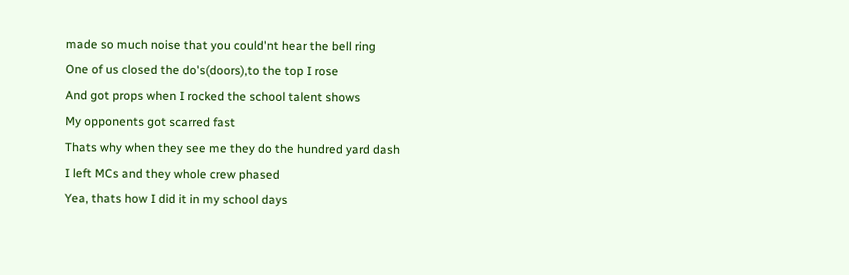made so much noise that you could'nt hear the bell ring
One of us closed the do's(doors),to the top I rose
And got props when I rocked the school talent shows
My opponents got scarred fast
Thats why when they see me they do the hundred yard dash
I left MCs and they whole crew phased
Yea, thats how I did it in my school days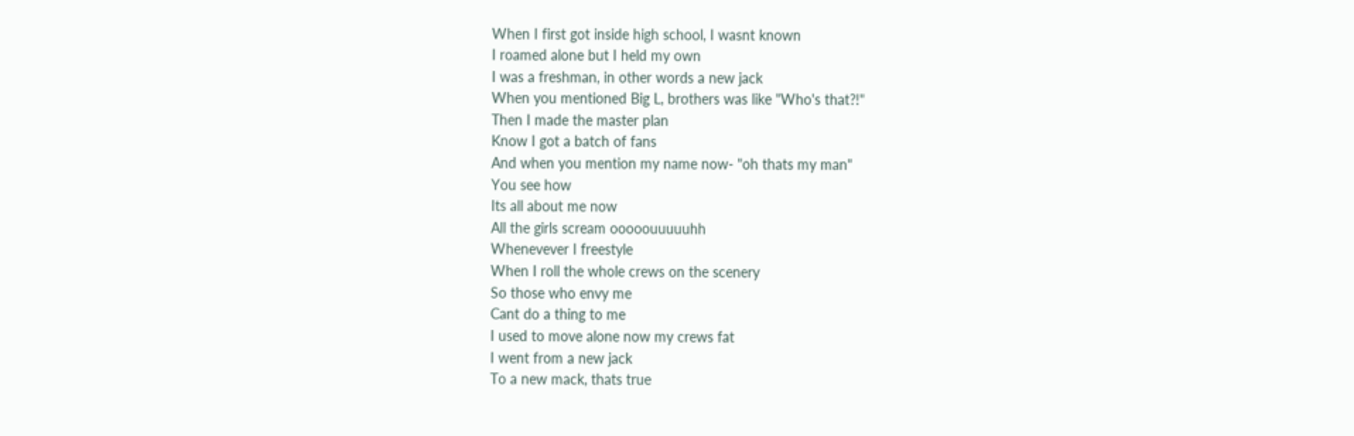When I first got inside high school, I wasnt known
I roamed alone but I held my own
I was a freshman, in other words a new jack
When you mentioned Big L, brothers was like "Who's that?!"
Then I made the master plan
Know I got a batch of fans
And when you mention my name now- "oh thats my man"
You see how
Its all about me now
All the girls scream ooooouuuuuhh
Whenevever I freestyle
When I roll the whole crews on the scenery
So those who envy me
Cant do a thing to me
I used to move alone now my crews fat
I went from a new jack
To a new mack, thats true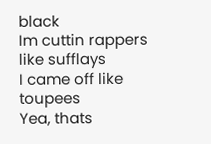black
Im cuttin rappers like sufflays
I came off like toupees
Yea, thats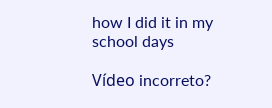how I did it in my school days

Vídeo incorreto?